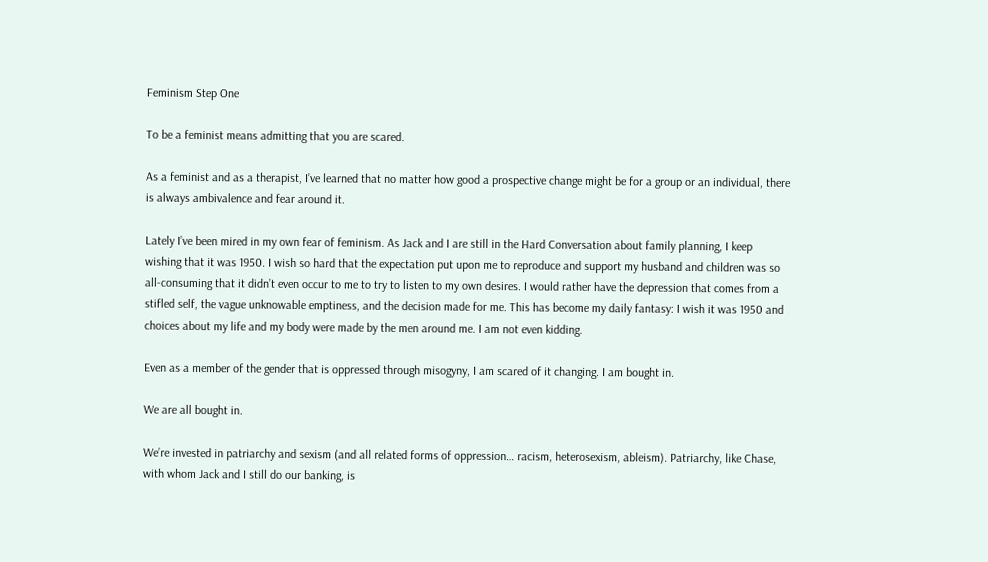Feminism Step One

To be a feminist means admitting that you are scared.

As a feminist and as a therapist, I’ve learned that no matter how good a prospective change might be for a group or an individual, there is always ambivalence and fear around it.

Lately I’ve been mired in my own fear of feminism. As Jack and I are still in the Hard Conversation about family planning, I keep wishing that it was 1950. I wish so hard that the expectation put upon me to reproduce and support my husband and children was so all-consuming that it didn’t even occur to me to try to listen to my own desires. I would rather have the depression that comes from a stifled self, the vague unknowable emptiness, and the decision made for me. This has become my daily fantasy: I wish it was 1950 and choices about my life and my body were made by the men around me. I am not even kidding.

Even as a member of the gender that is oppressed through misogyny, I am scared of it changing. I am bought in.

We are all bought in.

We’re invested in patriarchy and sexism (and all related forms of oppression… racism, heterosexism, ableism). Patriarchy, like Chase, with whom Jack and I still do our banking, is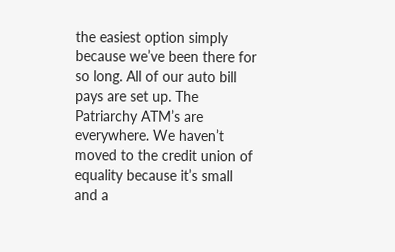the easiest option simply because we’ve been there for so long. All of our auto bill pays are set up. The Patriarchy ATM’s are everywhere. We haven’t moved to the credit union of equality because it’s small and a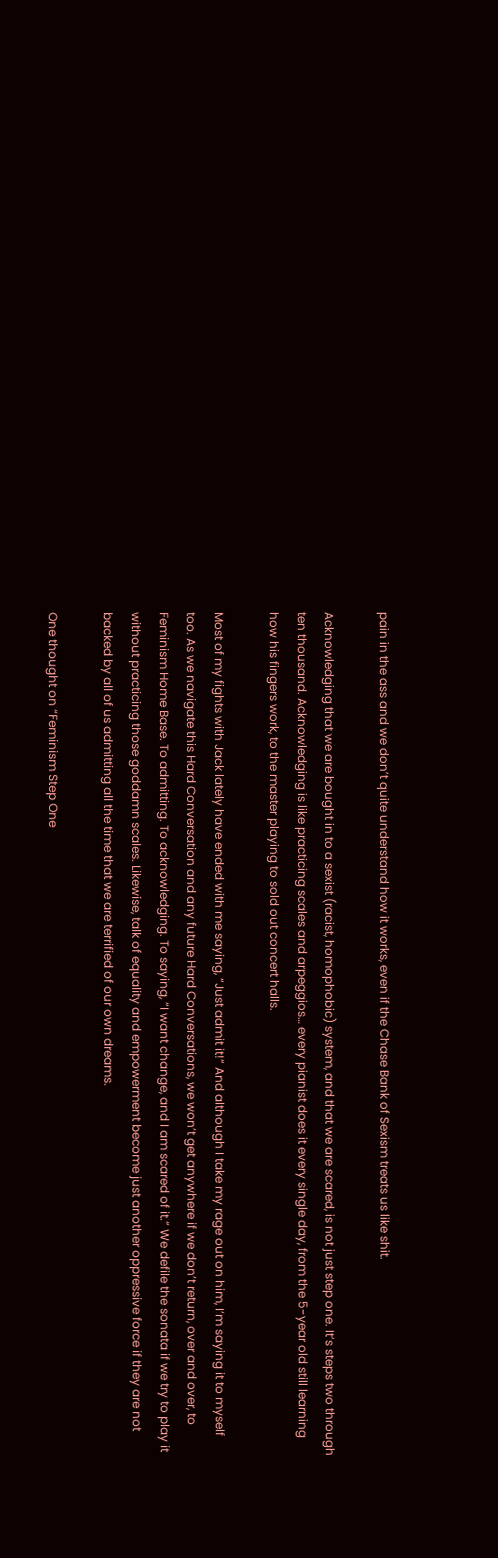pain in the ass and we don’t quite understand how it works, even if the Chase Bank of Sexism treats us like shit.

Acknowledging that we are bought in to a sexist (racist, homophobic) system, and that we are scared, is not just step one. It’s steps two through ten thousand. Acknowledging is like practicing scales and arpeggios… every pianist does it every single day, from the 5-year old still learning how his fingers work, to the master playing to sold out concert halls.

Most of my fights with Jack lately have ended with me saying, “Just admit it!” And although I take my rage out on him, I’m saying it to myself too. As we navigate this Hard Conversation and any future Hard Conversations, we won’t get anywhere if we don’t return, over and over, to Feminism Home Base. To admitting. To acknowledging. To saying, “I want change, and I am scared of it.” We defile the sonata if we try to play it without practicing those goddamn scales. Likewise, talk of equality and empowerment become just another oppressive force if they are not backed by all of us admitting all the time that we are terrified of our own dreams.

One thought on “Feminism Step One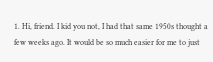1. Hi, friend. I kid you not, I had that same 1950s thought a few weeks ago. It would be so much easier for me to just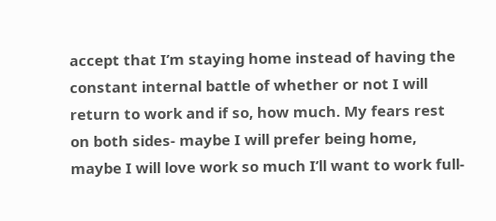accept that I’m staying home instead of having the constant internal battle of whether or not I will return to work and if so, how much. My fears rest on both sides- maybe I will prefer being home, maybe I will love work so much I’ll want to work full-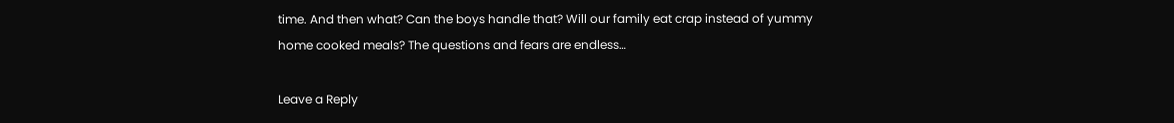time. And then what? Can the boys handle that? Will our family eat crap instead of yummy home cooked meals? The questions and fears are endless…

Leave a Reply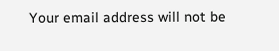Your email address will not be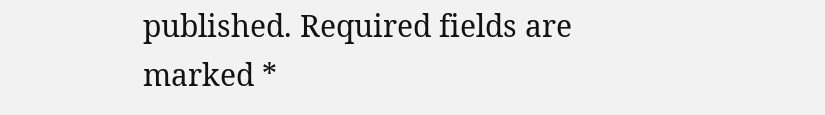published. Required fields are marked *